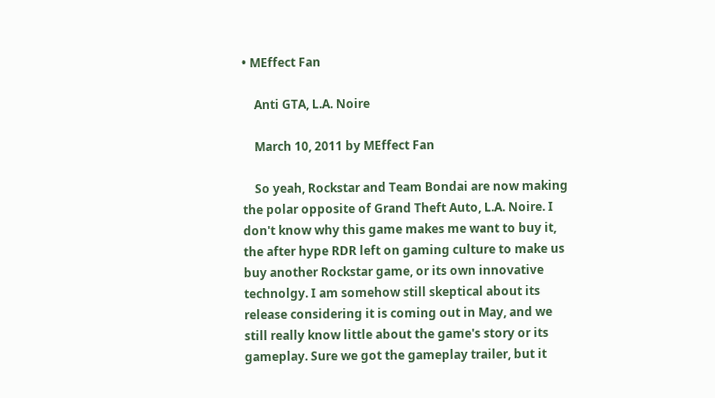• MEffect Fan

    Anti GTA, L.A. Noire

    March 10, 2011 by MEffect Fan

    So yeah, Rockstar and Team Bondai are now making the polar opposite of Grand Theft Auto, L.A. Noire. I don't know why this game makes me want to buy it, the after hype RDR left on gaming culture to make us buy another Rockstar game, or its own innovative technolgy. I am somehow still skeptical about its release considering it is coming out in May, and we still really know little about the game's story or its gameplay. Sure we got the gameplay trailer, but it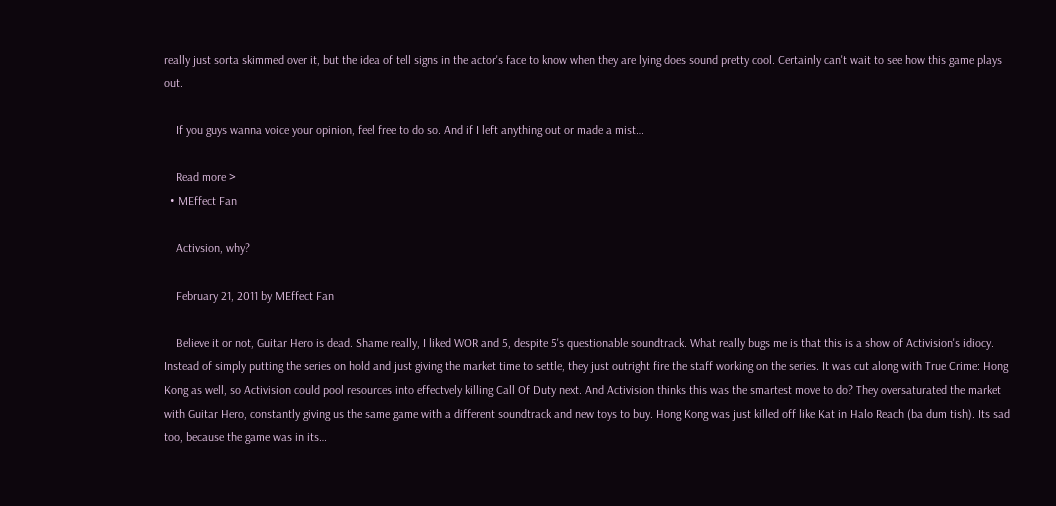really just sorta skimmed over it, but the idea of tell signs in the actor's face to know when they are lying does sound pretty cool. Certainly can't wait to see how this game plays out.

    If you guys wanna voice your opinion, feel free to do so. And if I left anything out or made a mist…

    Read more >
  • MEffect Fan

    Activsion, why?

    February 21, 2011 by MEffect Fan

    Believe it or not, Guitar Hero is dead. Shame really, I liked WOR and 5, despite 5's questionable soundtrack. What really bugs me is that this is a show of Activision's idiocy. Instead of simply putting the series on hold and just giving the market time to settle, they just outright fire the staff working on the series. It was cut along with True Crime: Hong Kong as well, so Activision could pool resources into effectvely killing Call Of Duty next. And Activision thinks this was the smartest move to do? They oversaturated the market with Guitar Hero, constantly giving us the same game with a different soundtrack and new toys to buy. Hong Kong was just killed off like Kat in Halo Reach (ba dum tish). Its sad too, because the game was in its…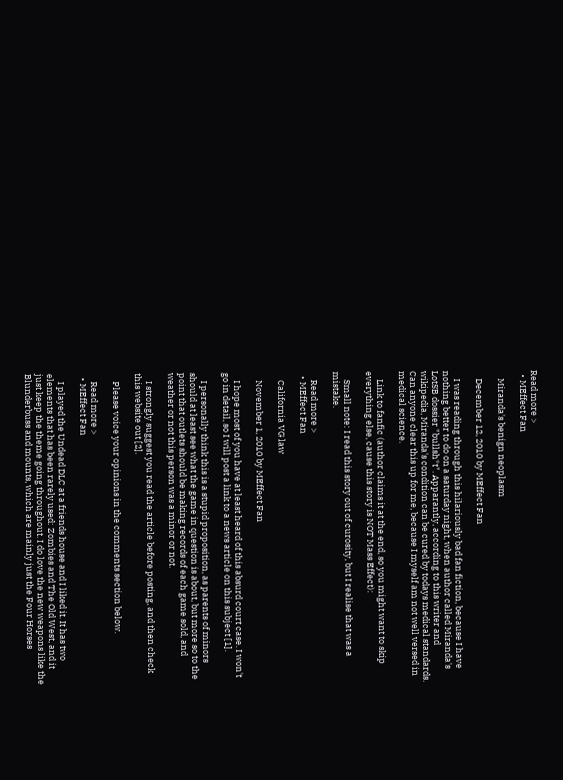Read more >
  • MEffect Fan

    Miranda's benign neoplasm

    December 12, 2010 by MEffect Fan

    I was reading through this hilariously bad fan fiction, because I have nothing better to do on a saturday night, when author called Miranda's LotSB dossier "bullsh*t". Apparantly, according to this writer and wikipedia, Miranda's condition can be cured by todays medical standards. Can anyone clear this up for me, because I myself am not well versed in medical science.

    Link to fanfic (author claims it at the end, so you might want to skip everything else, cause this story is NOT Mass Effect):

    Small note: I read this story out of curosity, but I realise that was a mistake.

    Read more >
  • MEffect Fan

    California VG law

    November 1, 2010 by MEffect Fan

    I hope most of you have at least heard of this absurd court case. I won't go in detail, so I will post a link to a news article on this subject [1].

    I personally think this is a stupid proposition, as parents of minors should at least see what the game in question is about, but more so to the point that outlets should be making records of each game sold, and weather or not this person was a minor or not.

    I strongly suggest you read the article before posting, and then check this website out [2].

    Please voice your opinions in the comments section below.

    Read more >
  • MEffect Fan

    I played the Undead DLC at a friends house and I liked it. It has two elements that has been rarely used: Zombies and The Old West, and it just keep the theme going throughout. I do love the new weapons like the Blunderbuss and mounts, which are mainly just the Four Horses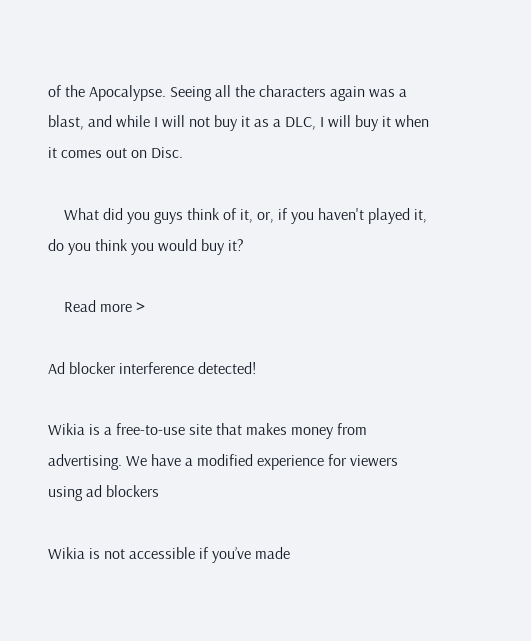of the Apocalypse. Seeing all the characters again was a blast, and while I will not buy it as a DLC, I will buy it when it comes out on Disc.

    What did you guys think of it, or, if you haven't played it, do you think you would buy it?

    Read more >

Ad blocker interference detected!

Wikia is a free-to-use site that makes money from advertising. We have a modified experience for viewers using ad blockers

Wikia is not accessible if you’ve made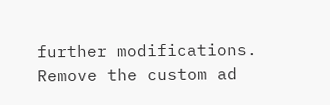further modifications. Remove the custom ad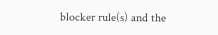blocker rule(s) and the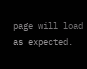page will load as expected.